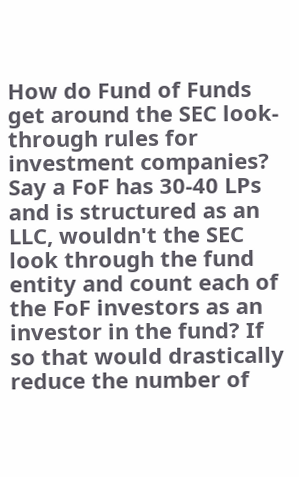How do Fund of Funds get around the SEC look-through rules for investment companies? Say a FoF has 30-40 LPs and is structured as an LLC, wouldn't the SEC look through the fund entity and count each of the FoF investors as an investor in the fund? If so that would drastically reduce the number of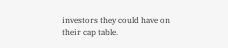investors they could have on their cap table.